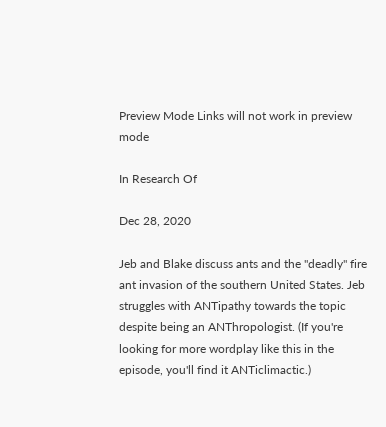Preview Mode Links will not work in preview mode

In Research Of

Dec 28, 2020

Jeb and Blake discuss ants and the "deadly" fire ant invasion of the southern United States. Jeb struggles with ANTipathy towards the topic despite being an ANThropologist. (If you're looking for more wordplay like this in the episode, you'll find it ANTiclimactic.)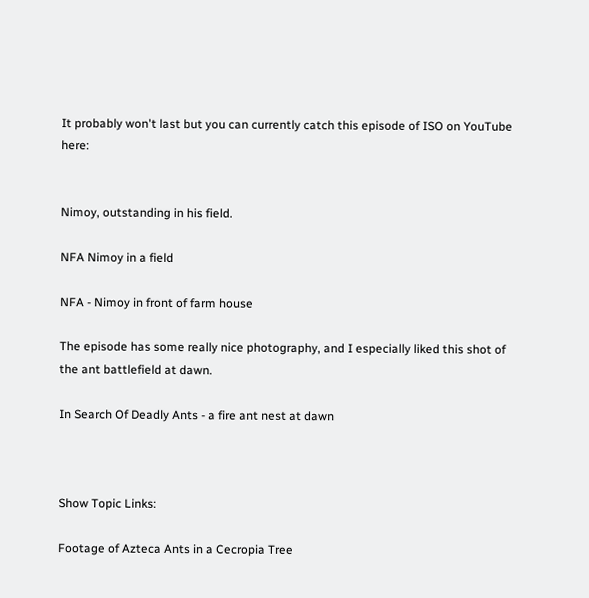It probably won't last but you can currently catch this episode of ISO on YouTube here:


Nimoy, outstanding in his field.

NFA Nimoy in a field

NFA - Nimoy in front of farm house

The episode has some really nice photography, and I especially liked this shot of the ant battlefield at dawn.

In Search Of Deadly Ants - a fire ant nest at dawn



Show Topic Links:

Footage of Azteca Ants in a Cecropia Tree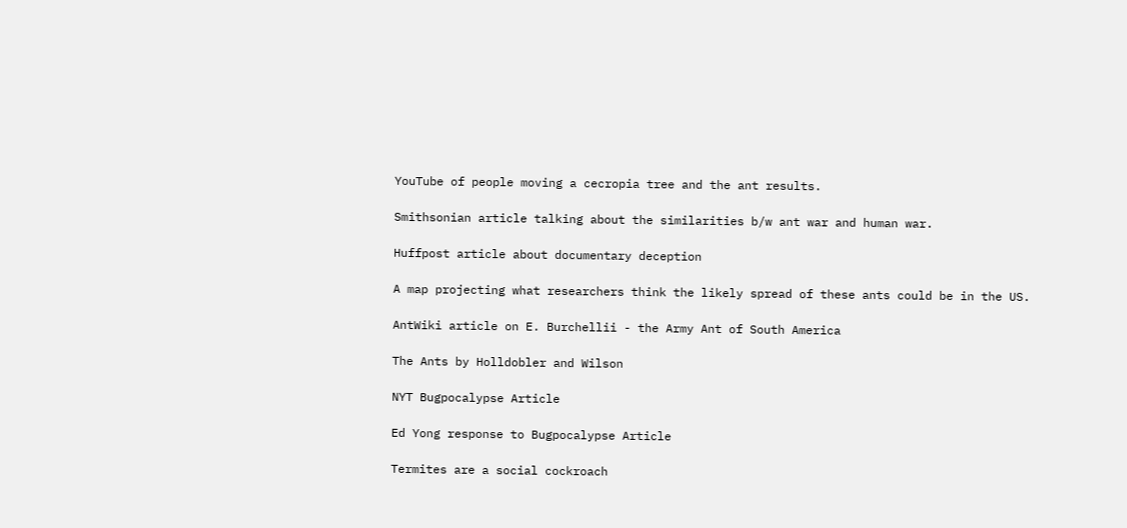YouTube of people moving a cecropia tree and the ant results.

Smithsonian article talking about the similarities b/w ant war and human war.

Huffpost article about documentary deception

A map projecting what researchers think the likely spread of these ants could be in the US.

AntWiki article on E. Burchellii - the Army Ant of South America

The Ants by Holldobler and Wilson

NYT Bugpocalypse Article

Ed Yong response to Bugpocalypse Article

Termites are a social cockroach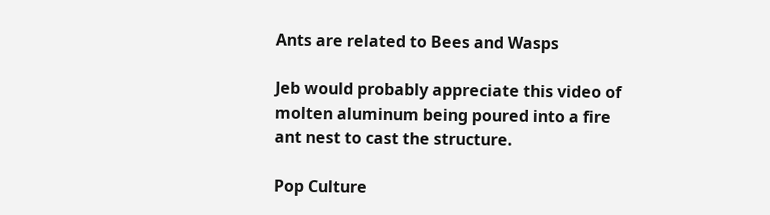Ants are related to Bees and Wasps

Jeb would probably appreciate this video of molten aluminum being poured into a fire ant nest to cast the structure.

Pop Culture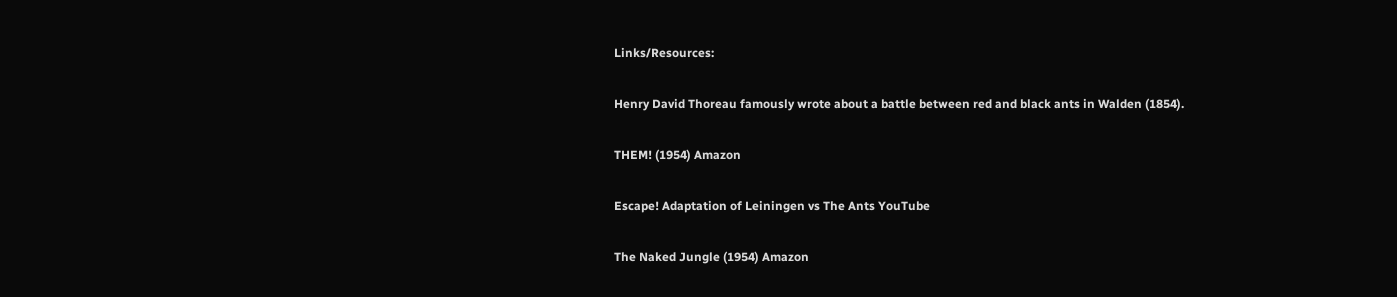Links/Resources:

Henry David Thoreau famously wrote about a battle between red and black ants in Walden (1854).

THEM! (1954) Amazon

Escape! Adaptation of Leiningen vs The Ants YouTube

The Naked Jungle (1954) Amazon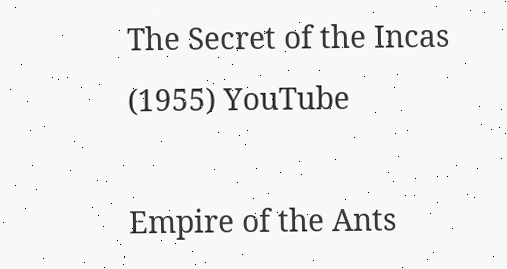The Secret of the Incas (1955) YouTube

Empire of the Ants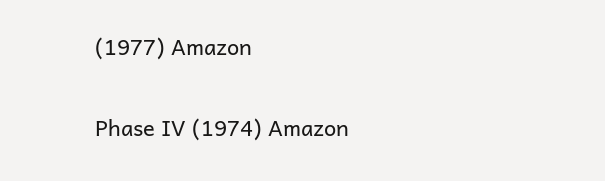(1977) Amazon

Phase IV (1974) Amazon